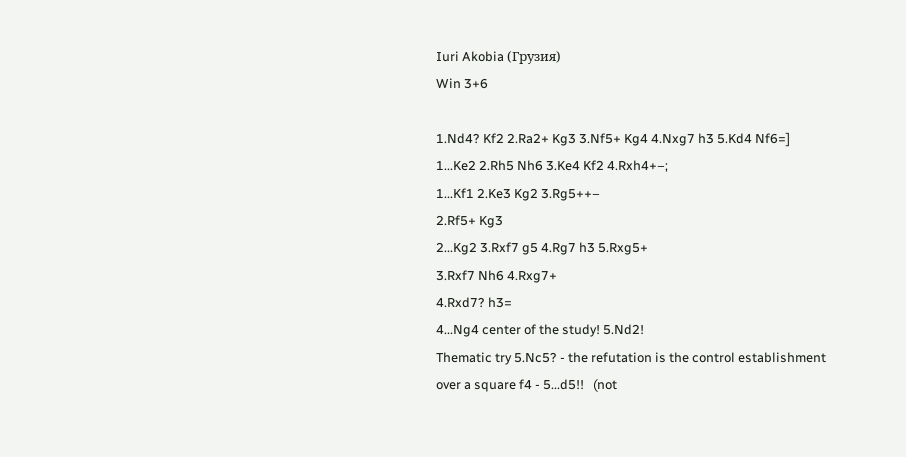Iuri Akobia (Грузия)
Win 3+6

1.Nd4? Kf2 2.Ra2+ Kg3 3.Nf5+ Kg4 4.Nxg7 h3 5.Kd4 Nf6=]
1...Ke2 2.Rh5 Nh6 3.Ke4 Kf2 4.Rxh4+–;
1...Kf1 2.Ke3 Kg2 3.Rg5++–
2.Rf5+ Kg3
2...Kg2 3.Rxf7 g5 4.Rg7 h3 5.Rxg5+
3.Rxf7 Nh6 4.Rxg7+
4.Rxd7? h3=
4...Ng4 center of the study! 5.Nd2!
Thematic try 5.Nc5? - the refutation is the control establishment over a square f4 - 5...d5!!   (not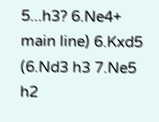5...h3? 6.Ne4+ main line) 6.Kxd5 (6.Nd3 h3 7.Ne5 h2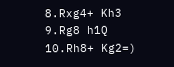8.Rxg4+ Kh3 9.Rg8 h1Q 10.Rh8+ Kg2=)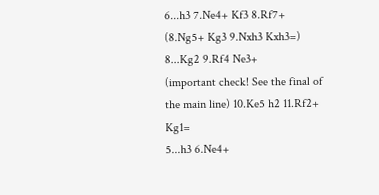6...h3 7.Ne4+ Kf3 8.Rf7+ (8.Ng5+ Kg3 9.Nxh3 Kxh3=) 8...Kg2 9.Rf4 Ne3+      (important check! See the final of the main line) 10.Ke5 h2 11.Rf2+ Kg1=
5...h3 6.Ne4+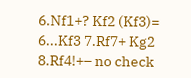6.Nf1+? Kf2 (Kf3)=
6...Kf3 7.Rf7+ Kg2 8.Rf4!+– no check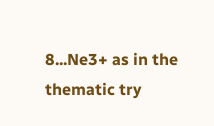8...Ne3+ as in the thematic try